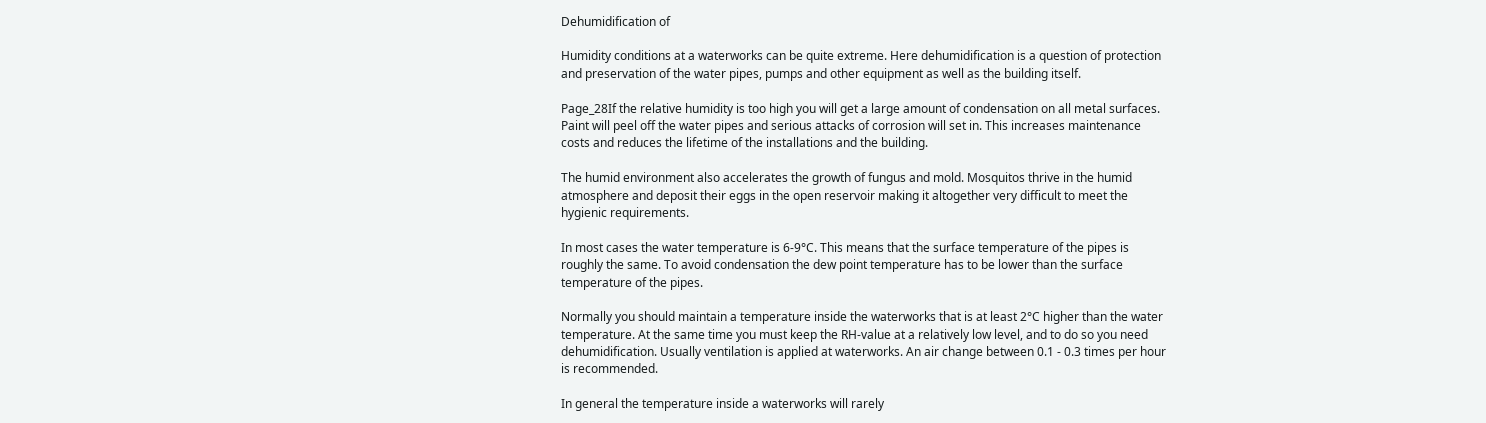Dehumidification of

Humidity conditions at a waterworks can be quite extreme. Here dehumidification is a question of protection and preservation of the water pipes, pumps and other equipment as well as the building itself.

Page_28If the relative humidity is too high you will get a large amount of condensation on all metal surfaces. Paint will peel off the water pipes and serious attacks of corrosion will set in. This increases maintenance costs and reduces the lifetime of the installations and the building.

The humid environment also accelerates the growth of fungus and mold. Mosquitos thrive in the humid atmosphere and deposit their eggs in the open reservoir making it altogether very difficult to meet the hygienic requirements.

In most cases the water temperature is 6-9°C. This means that the surface temperature of the pipes is roughly the same. To avoid condensation the dew point temperature has to be lower than the surface temperature of the pipes.

Normally you should maintain a temperature inside the waterworks that is at least 2°C higher than the water temperature. At the same time you must keep the RH-value at a relatively low level, and to do so you need dehumidification. Usually ventilation is applied at waterworks. An air change between 0.1 - 0.3 times per hour is recommended.

In general the temperature inside a waterworks will rarely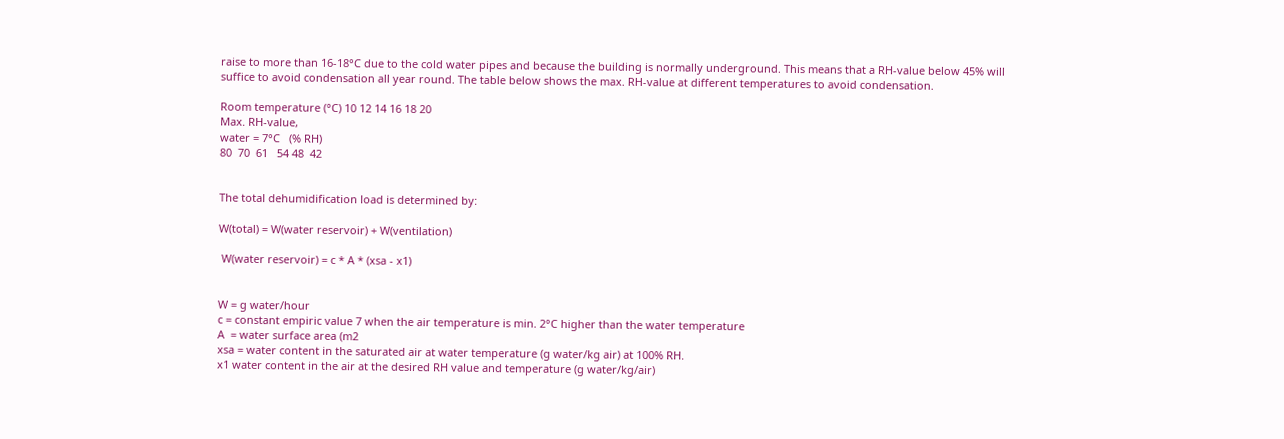raise to more than 16-18°C due to the cold water pipes and because the building is normally underground. This means that a RH-value below 45% will suffice to avoid condensation all year round. The table below shows the max. RH-value at different temperatures to avoid condensation.

Room temperature (°C) 10 12 14 16 18 20
Max. RH-value,
water = 7°C   (% RH)
80  70  61   54 48  42


The total dehumidification load is determined by:

W(total) = W(water reservoir) + W(ventilation)

 W(water reservoir) = c * A * (xsa - x1)


W = g water/hour
c = constant empiric value 7 when the air temperature is min. 2°C higher than the water temperature
A  = water surface area (m2
xsa = water content in the saturated air at water temperature (g water/kg air) at 100% RH.
x1 water content in the air at the desired RH value and temperature (g water/kg/air)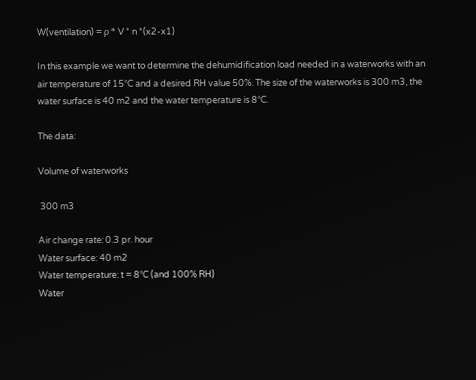W(ventilation) = ρ * V * n *(x2-x1)

In this example we want to determine the dehumidification load needed in a waterworks with an air temperature of 15°C and a desired RH value 50%. The size of the waterworks is 300 m3, the water surface is 40 m2 and the water temperature is 8°C.

The data:

Volume of waterworks

 300 m3

Air change rate: 0.3 pr. hour
Water surface: 40 m2
Water temperature: t = 8°C (and 100% RH)
Water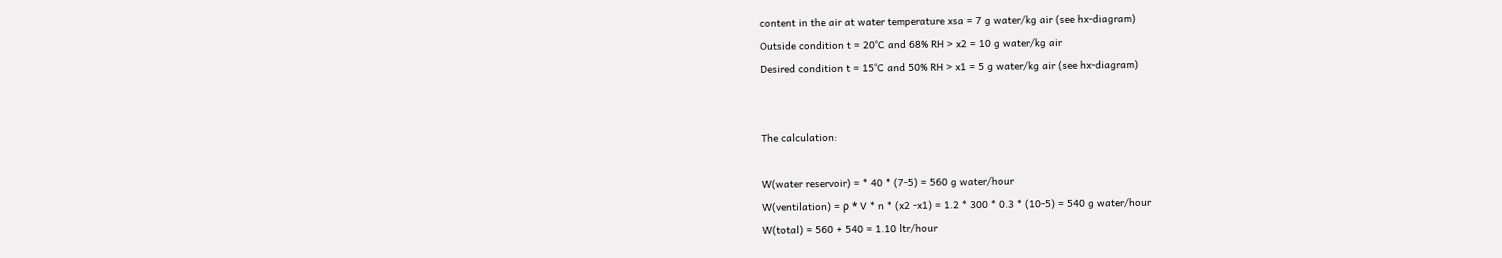content in the air at water temperature xsa = 7 g water/kg air (see hx-diagram)
Outside condition t = 20°C and 68% RH > x2 = 10 g water/kg air
Desired condition t = 15°C and 50% RH > x1 = 5 g water/kg air (see hx-diagram)


The calculation:

W(water reservoir) = * 40 * (7-5) = 560 g water/hour
W(ventilation) = ρ * V * n * (x2 -x1) = 1.2 * 300 * 0.3 * (10-5) = 540 g water/hour
W(total) = 560 + 540 = 1.10 ltr/hour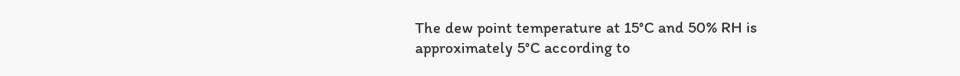The dew point temperature at 15°C and 50% RH is approximately 5°C according to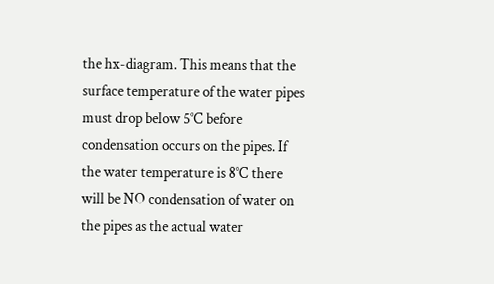the hx-diagram. This means that the surface temperature of the water pipes must drop below 5°C before condensation occurs on the pipes. If the water temperature is 8°C there will be NO condensation of water on the pipes as the actual water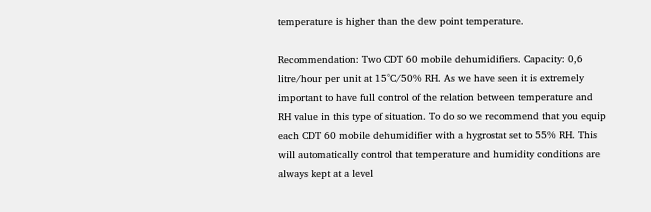temperature is higher than the dew point temperature.

Recommendation: Two CDT 60 mobile dehumidifiers. Capacity: 0,6 litre/hour per unit at 15°C/50% RH. As we have seen it is extremely important to have full control of the relation between temperature and RH value in this type of situation. To do so we recommend that you equip each CDT 60 mobile dehumidifier with a hygrostat set to 55% RH. This will automatically control that temperature and humidity conditions are always kept at a level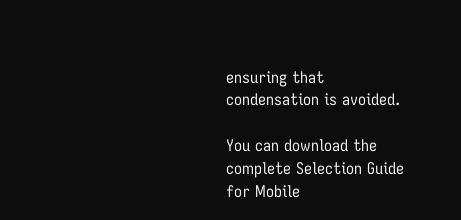ensuring that condensation is avoided.

You can download the complete Selection Guide for Mobile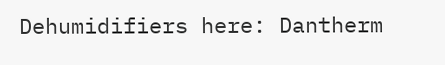Dehumidifiers here: Dantherm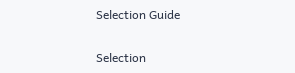Selection Guide

Selection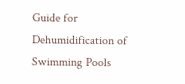Guide for Dehumidification of Swimming Pools